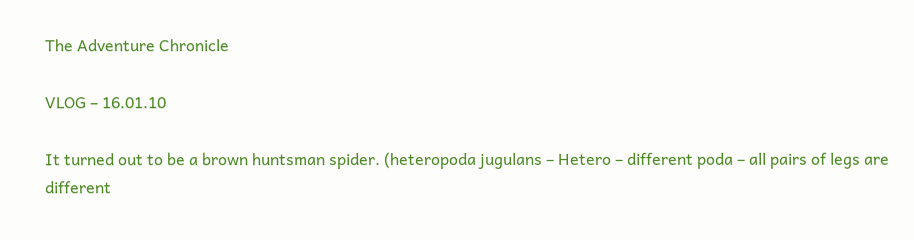The Adventure Chronicle

VLOG – 16.01.10

It turned out to be a brown huntsman spider. (heteropoda jugulans – Hetero – different poda – all pairs of legs are different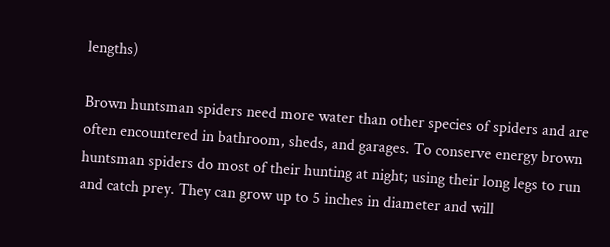lengths)

Brown huntsman spiders need more water than other species of spiders and are often encountered in bathroom, sheds, and garages. To conserve energy brown huntsman spiders do most of their hunting at night; using their long legs to run and catch prey. They can grow up to 5 inches in diameter and will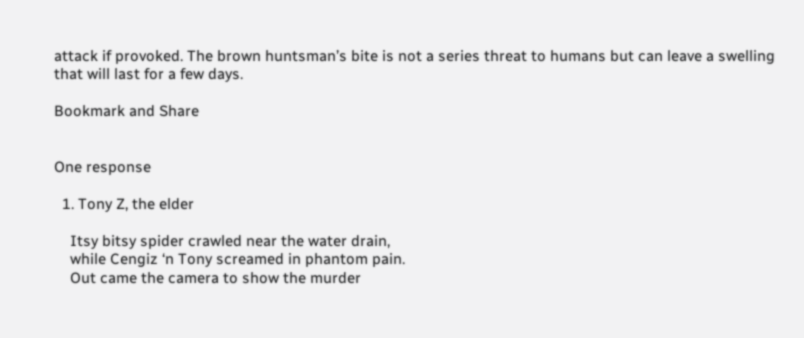attack if provoked. The brown huntsman’s bite is not a series threat to humans but can leave a swelling that will last for a few days.

Bookmark and Share


One response

  1. Tony Z, the elder

    Itsy bitsy spider crawled near the water drain,
    while Cengiz ‘n Tony screamed in phantom pain.
    Out came the camera to show the murder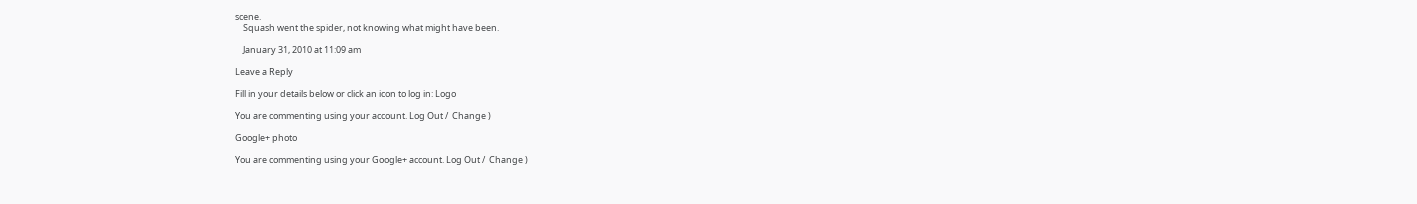scene.
    Squash went the spider, not knowing what might have been.

    January 31, 2010 at 11:09 am

Leave a Reply

Fill in your details below or click an icon to log in: Logo

You are commenting using your account. Log Out /  Change )

Google+ photo

You are commenting using your Google+ account. Log Out /  Change )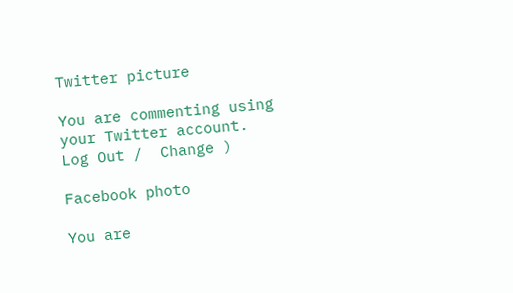Twitter picture

You are commenting using your Twitter account. Log Out /  Change )

Facebook photo

You are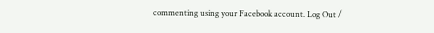commenting using your Facebook account. Log Out /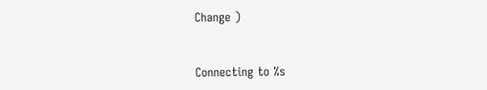Change )


Connecting to %s